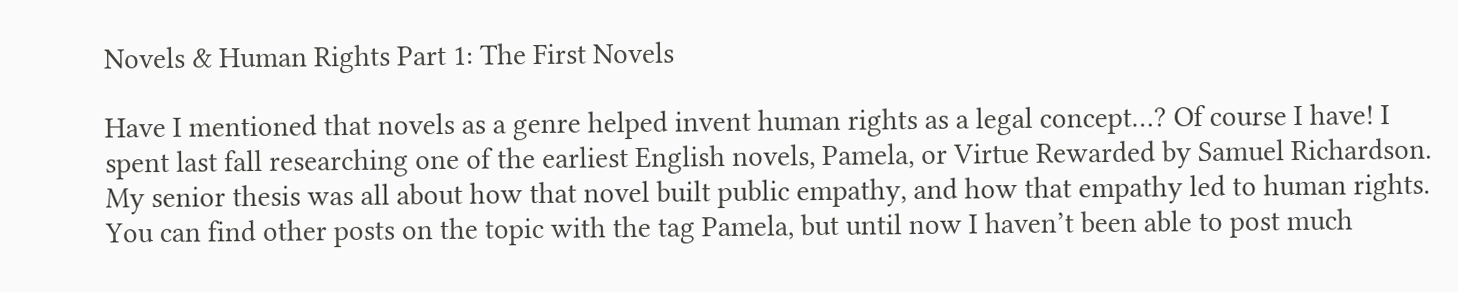Novels & Human Rights Part 1: The First Novels

Have I mentioned that novels as a genre helped invent human rights as a legal concept…? Of course I have! I spent last fall researching one of the earliest English novels, Pamela, or Virtue Rewarded by Samuel Richardson. My senior thesis was all about how that novel built public empathy, and how that empathy led to human rights. You can find other posts on the topic with the tag Pamela, but until now I haven’t been able to post much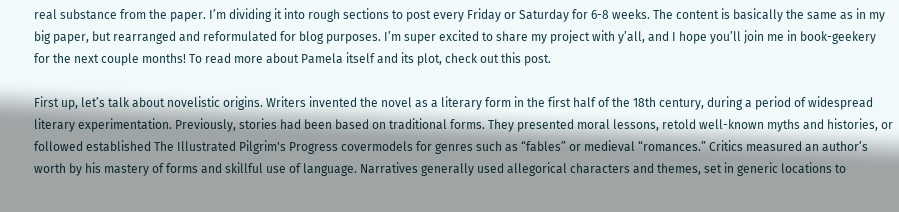real substance from the paper. I’m dividing it into rough sections to post every Friday or Saturday for 6-8 weeks. The content is basically the same as in my big paper, but rearranged and reformulated for blog purposes. I’m super excited to share my project with y’all, and I hope you’ll join me in book-geekery for the next couple months! To read more about Pamela itself and its plot, check out this post.

First up, let’s talk about novelistic origins. Writers invented the novel as a literary form in the first half of the 18th century, during a period of widespread literary experimentation. Previously, stories had been based on traditional forms. They presented moral lessons, retold well-known myths and histories, or followed established The Illustrated Pilgrim's Progress covermodels for genres such as “fables” or medieval “romances.” Critics measured an author’s worth by his mastery of forms and skillful use of language. Narratives generally used allegorical characters and themes, set in generic locations to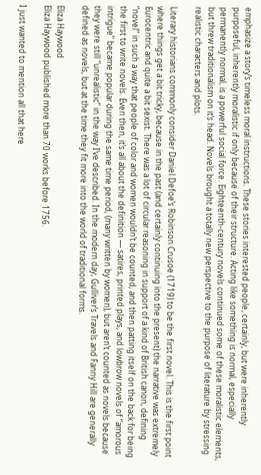emphasize a story’s timeless moral instructions. These stories interested people, certainly, but were inherently purposeful, inherently moralistic if only because of their structure. Acting like something is normal, especially permanently normal, is a powerful social force. Eighteenth-century novels continued some of these moralistic elements, but threw traditionalism on it’s head. Novels brought a totally new perspective to the purpose of literature by stressing realistic characters and plots.

Literary historians commonly consider Daniel Defoe’s Robinson Crusoe (1719) to be the first novel. This is the first point where things get a bit tricky, because in the past (and certainly continuing into the present) the narrative was extremely Eurocentric and quite a bit sexist. There was a lot of circular reasoning in support of a kind of British canon, defining “novel” in such a way that people of color and women wouldn’t be counted, and then patting itself on the back for being the first to write novels. Even then, it’s all about the definition — satires, printed plays, and lowbrow novels of “amorous intrigue” became popular during the same time period, (many written by women), but aren’t counted as novels because they were still “unrealistic” in the way I’ve described. In the modern day, Gulliver’s Travels and Fanny Hill are generally defined as novels, but at the time they fit more into the world of traditional forms.

Eliza Haywood
Eliza Haywood published more than 70 works before 1756.

I just wanted to mention all that here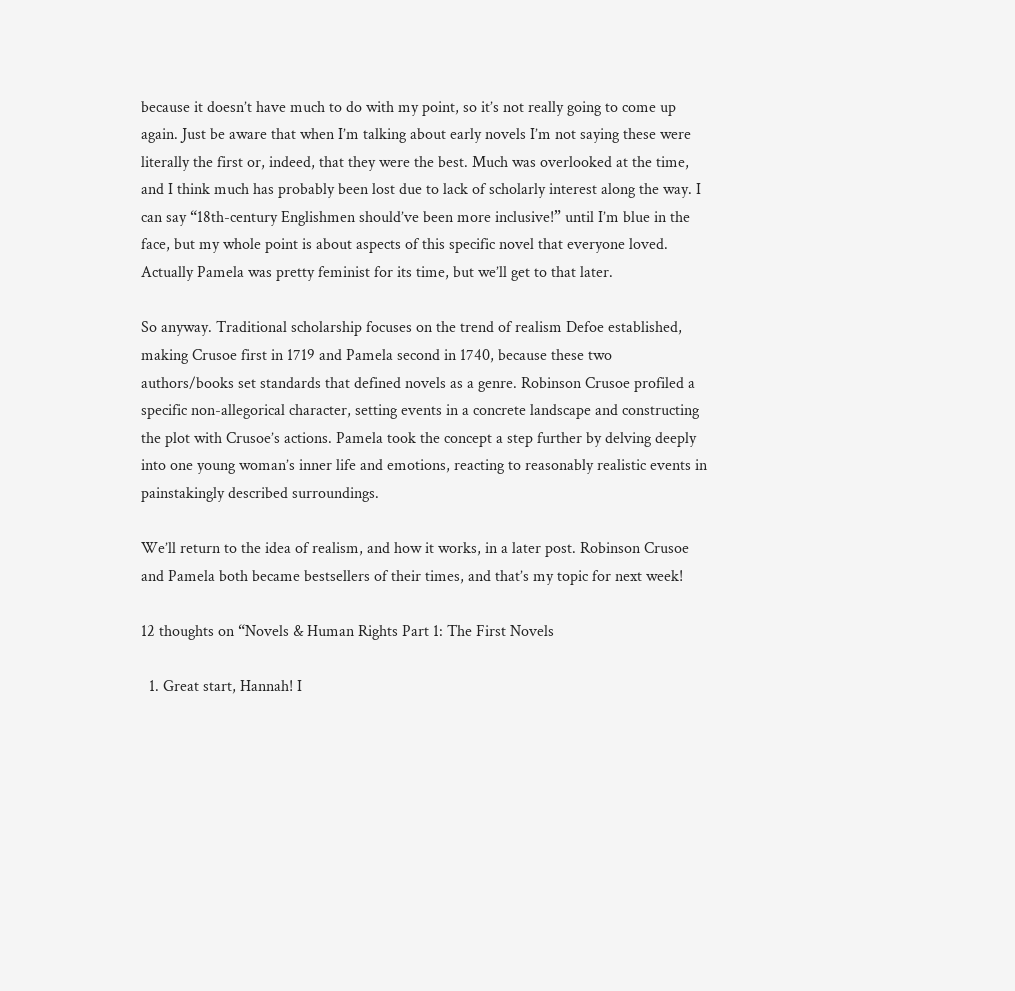because it doesn’t have much to do with my point, so it’s not really going to come up again. Just be aware that when I’m talking about early novels I’m not saying these were literally the first or, indeed, that they were the best. Much was overlooked at the time, and I think much has probably been lost due to lack of scholarly interest along the way. I can say “18th-century Englishmen should’ve been more inclusive!” until I’m blue in the face, but my whole point is about aspects of this specific novel that everyone loved. Actually Pamela was pretty feminist for its time, but we’ll get to that later.

So anyway. Traditional scholarship focuses on the trend of realism Defoe established, making Crusoe first in 1719 and Pamela second in 1740, because these two authors/books set standards that defined novels as a genre. Robinson Crusoe profiled a specific non-allegorical character, setting events in a concrete landscape and constructing the plot with Crusoe’s actions. Pamela took the concept a step further by delving deeply into one young woman’s inner life and emotions, reacting to reasonably realistic events in painstakingly described surroundings.

We’ll return to the idea of realism, and how it works, in a later post. Robinson Crusoe and Pamela both became bestsellers of their times, and that’s my topic for next week!

12 thoughts on “Novels & Human Rights Part 1: The First Novels

  1. Great start, Hannah! I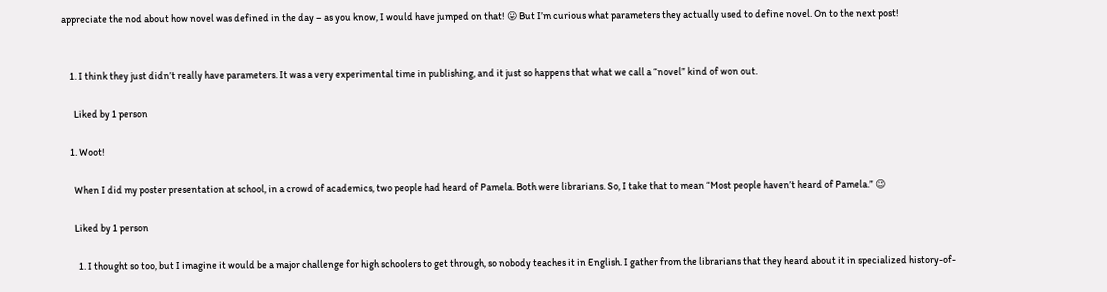appreciate the nod about how novel was defined in the day – as you know, I would have jumped on that! 😛 But I’m curious what parameters they actually used to define novel. On to the next post!


    1. I think they just didn’t really have parameters. It was a very experimental time in publishing, and it just so happens that what we call a “novel” kind of won out.

      Liked by 1 person

    1. Woot!

      When I did my poster presentation at school, in a crowd of academics, two people had heard of Pamela. Both were librarians. So, I take that to mean “Most people haven’t heard of Pamela.” 😉

      Liked by 1 person

        1. I thought so too, but I imagine it would be a major challenge for high schoolers to get through, so nobody teaches it in English. I gather from the librarians that they heard about it in specialized history-of-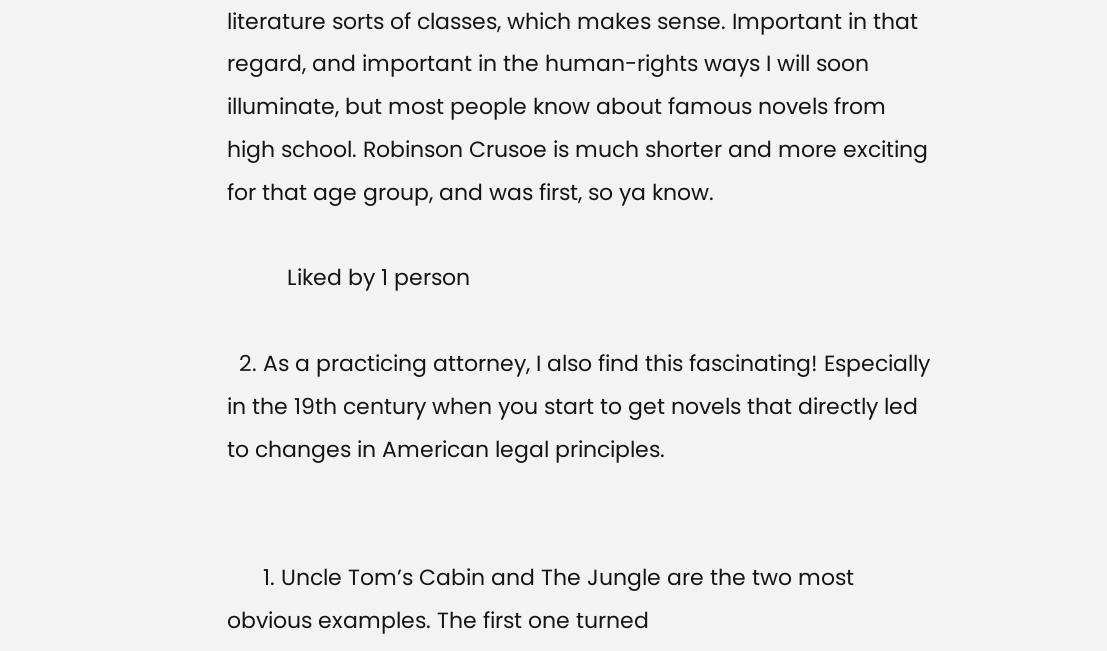literature sorts of classes, which makes sense. Important in that regard, and important in the human-rights ways I will soon illuminate, but most people know about famous novels from high school. Robinson Crusoe is much shorter and more exciting for that age group, and was first, so ya know.

          Liked by 1 person

  2. As a practicing attorney, I also find this fascinating! Especially in the 19th century when you start to get novels that directly led to changes in American legal principles.


      1. Uncle Tom’s Cabin and The Jungle are the two most obvious examples. The first one turned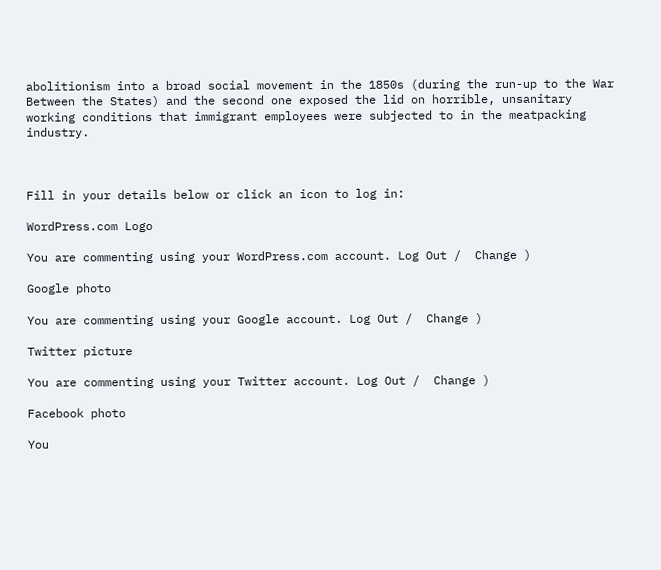abolitionism into a broad social movement in the 1850s (during the run-up to the War Between the States) and the second one exposed the lid on horrible, unsanitary working conditions that immigrant employees were subjected to in the meatpacking industry.



Fill in your details below or click an icon to log in:

WordPress.com Logo

You are commenting using your WordPress.com account. Log Out /  Change )

Google photo

You are commenting using your Google account. Log Out /  Change )

Twitter picture

You are commenting using your Twitter account. Log Out /  Change )

Facebook photo

You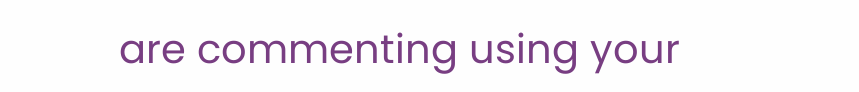are commenting using your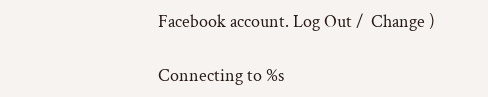Facebook account. Log Out /  Change )

Connecting to %s